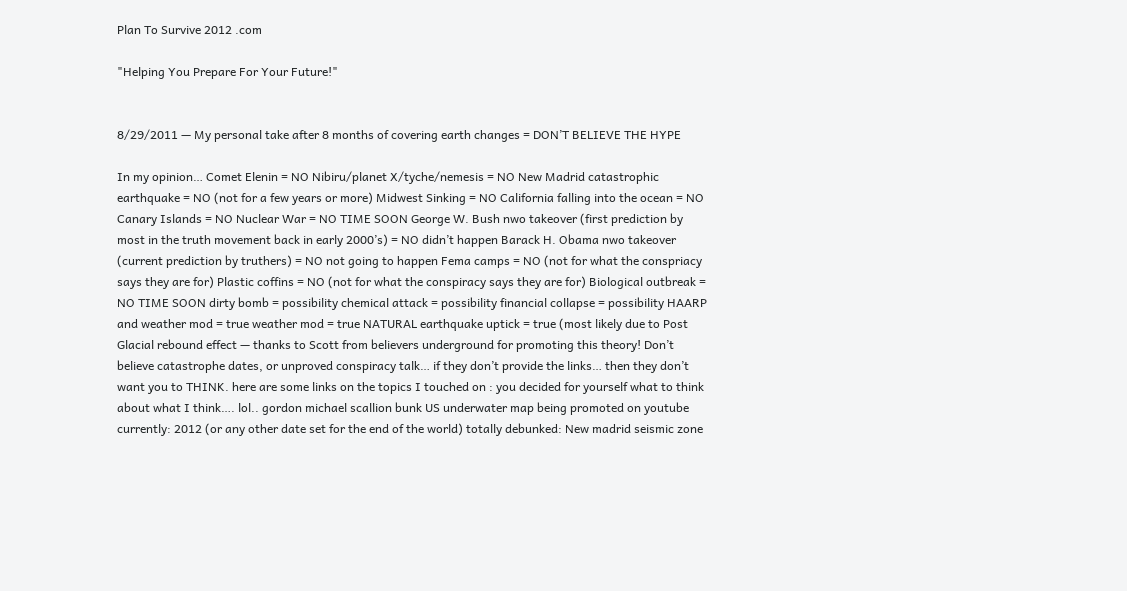Plan To Survive 2012 .com

"Helping You Prepare For Your Future!"


8/29/2011 — My personal take after 8 months of covering earth changes = DON’T BELIEVE THE HYPE

In my opinion… Comet Elenin = NO Nibiru/planet X/tyche/nemesis = NO New Madrid catastrophic earthquake = NO (not for a few years or more) Midwest Sinking = NO California falling into the ocean = NO Canary Islands = NO Nuclear War = NO TIME SOON George W. Bush nwo takeover (first prediction by most in the truth movement back in early 2000’s) = NO didn’t happen Barack H. Obama nwo takeover (current prediction by truthers) = NO not going to happen Fema camps = NO (not for what the conspriacy says they are for) Plastic coffins = NO (not for what the conspiracy says they are for) Biological outbreak = NO TIME SOON dirty bomb = possibility chemical attack = possibility financial collapse = possibility HAARP and weather mod = true weather mod = true NATURAL earthquake uptick = true (most likely due to Post Glacial rebound effect — thanks to Scott from believers underground for promoting this theory! Don’t believe catastrophe dates, or unproved conspiracy talk… if they don’t provide the links… then they don’t want you to THINK. here are some links on the topics I touched on : you decided for yourself what to think about what I think…. lol.. gordon michael scallion bunk US underwater map being promoted on youtube currently: 2012 (or any other date set for the end of the world) totally debunked: New madrid seismic zone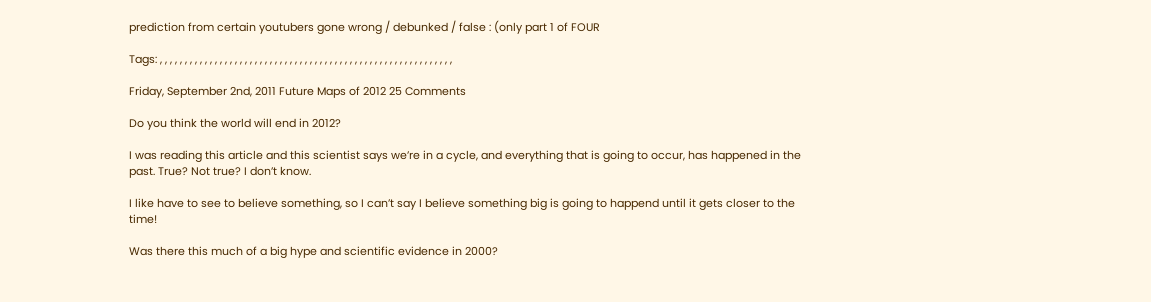prediction from certain youtubers gone wrong / debunked / false : (only part 1 of FOUR

Tags: , , , , , , , , , , , , , , , , , , , , , , , , , , , , , , , , , , , , , , , , , , , , , , , , , , , , , , , , , , ,

Friday, September 2nd, 2011 Future Maps of 2012 25 Comments

Do you think the world will end in 2012?

I was reading this article and this scientist says we’re in a cycle, and everything that is going to occur, has happened in the past. True? Not true? I don’t know.

I like have to see to believe something, so I can’t say I believe something big is going to happend until it gets closer to the time!

Was there this much of a big hype and scientific evidence in 2000?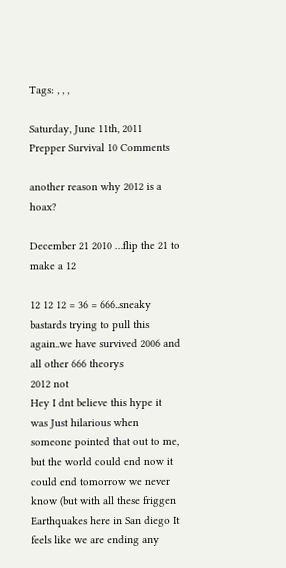Tags: , , ,

Saturday, June 11th, 2011 Prepper Survival 10 Comments

another reason why 2012 is a hoax?

December 21 2010 …flip the 21 to make a 12

12 12 12 = 36 = 666..sneaky bastards trying to pull this again..we have survived 2006 and all other 666 theorys
2012 not
Hey I dnt believe this hype it was Just hilarious when someone pointed that out to me, but the world could end now it could end tomorrow we never know (but with all these friggen Earthquakes here in San diego It feels like we are ending any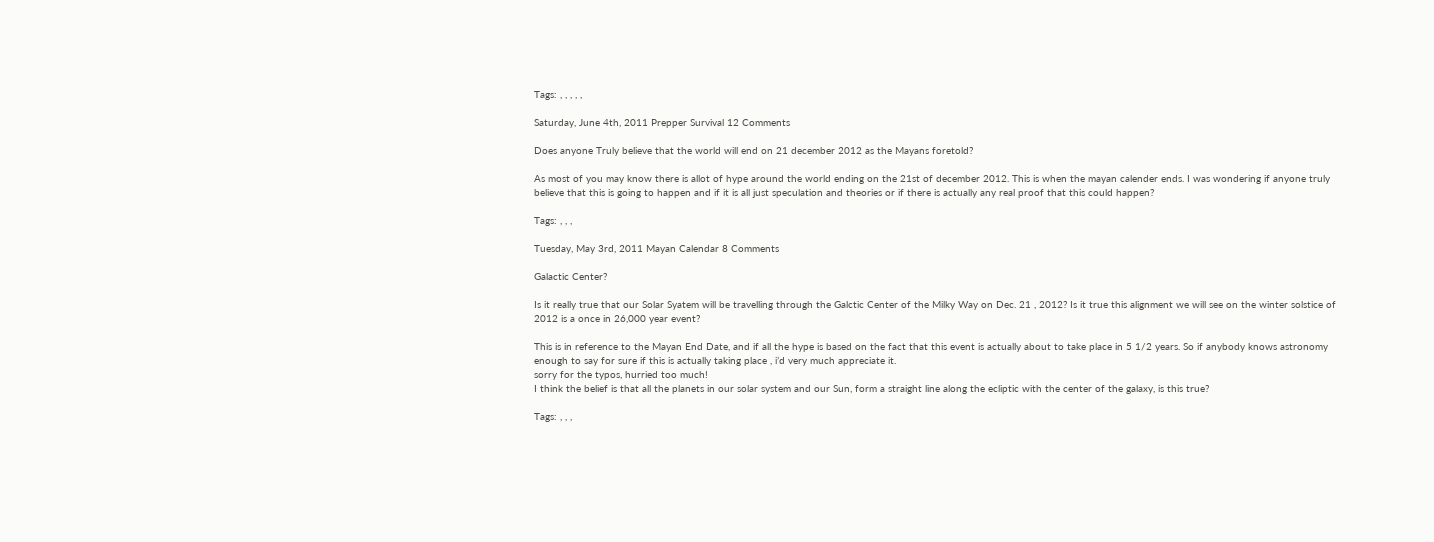Tags: , , , , ,

Saturday, June 4th, 2011 Prepper Survival 12 Comments

Does anyone Truly believe that the world will end on 21 december 2012 as the Mayans foretold?

As most of you may know there is allot of hype around the world ending on the 21st of december 2012. This is when the mayan calender ends. I was wondering if anyone truly believe that this is going to happen and if it is all just speculation and theories or if there is actually any real proof that this could happen?

Tags: , , ,

Tuesday, May 3rd, 2011 Mayan Calendar 8 Comments

Galactic Center?

Is it really true that our Solar Syatem will be travelling through the Galctic Center of the Milky Way on Dec. 21 , 2012? Is it true this alignment we will see on the winter solstice of 2012 is a once in 26,000 year event?

This is in reference to the Mayan End Date, and if all the hype is based on the fact that this event is actually about to take place in 5 1/2 years. So if anybody knows astronomy enough to say for sure if this is actually taking place , i’d very much appreciate it.
sorry for the typos, hurried too much!
I think the belief is that all the planets in our solar system and our Sun, form a straight line along the ecliptic with the center of the galaxy, is this true?

Tags: , , ,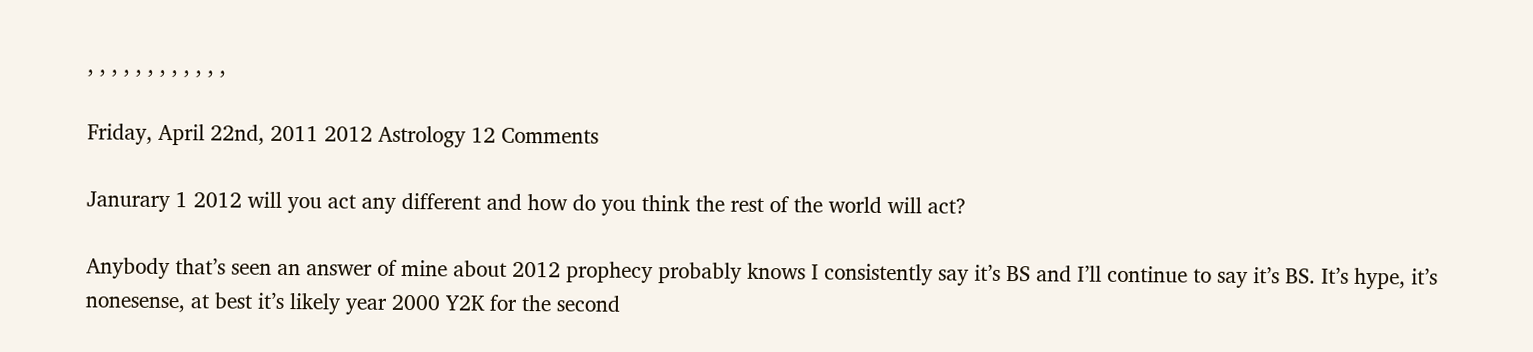, , , , , , , , , , , ,

Friday, April 22nd, 2011 2012 Astrology 12 Comments

Janurary 1 2012 will you act any different and how do you think the rest of the world will act?

Anybody that’s seen an answer of mine about 2012 prophecy probably knows I consistently say it’s BS and I’ll continue to say it’s BS. It’s hype, it’s nonesense, at best it’s likely year 2000 Y2K for the second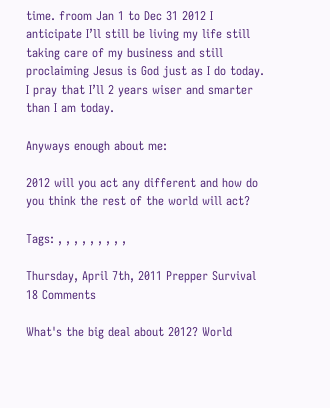time. froom Jan 1 to Dec 31 2012 I anticipate I’ll still be living my life still taking care of my business and still proclaiming Jesus is God just as I do today. I pray that I’ll 2 years wiser and smarter than I am today.

Anyways enough about me:

2012 will you act any different and how do you think the rest of the world will act?

Tags: , , , , , , , , ,

Thursday, April 7th, 2011 Prepper Survival 18 Comments

What's the big deal about 2012? World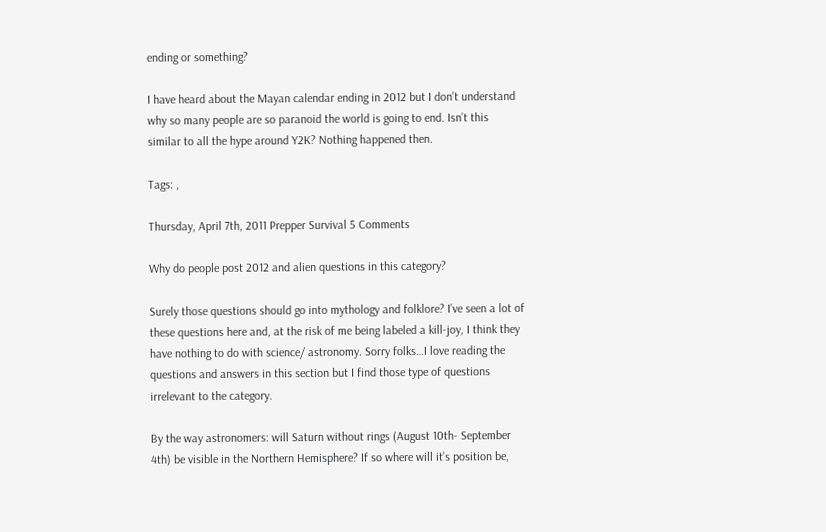ending or something?

I have heard about the Mayan calendar ending in 2012 but I don’t understand why so many people are so paranoid the world is going to end. Isn’t this similar to all the hype around Y2K? Nothing happened then.

Tags: ,

Thursday, April 7th, 2011 Prepper Survival 5 Comments

Why do people post 2012 and alien questions in this category?

Surely those questions should go into mythology and folklore? I’ve seen a lot of these questions here and, at the risk of me being labeled a kill-joy, I think they have nothing to do with science/ astronomy. Sorry folks…I love reading the questions and answers in this section but I find those type of questions irrelevant to the category.

By the way astronomers: will Saturn without rings (August 10th- September 4th) be visible in the Northern Hemisphere? If so where will it’s position be,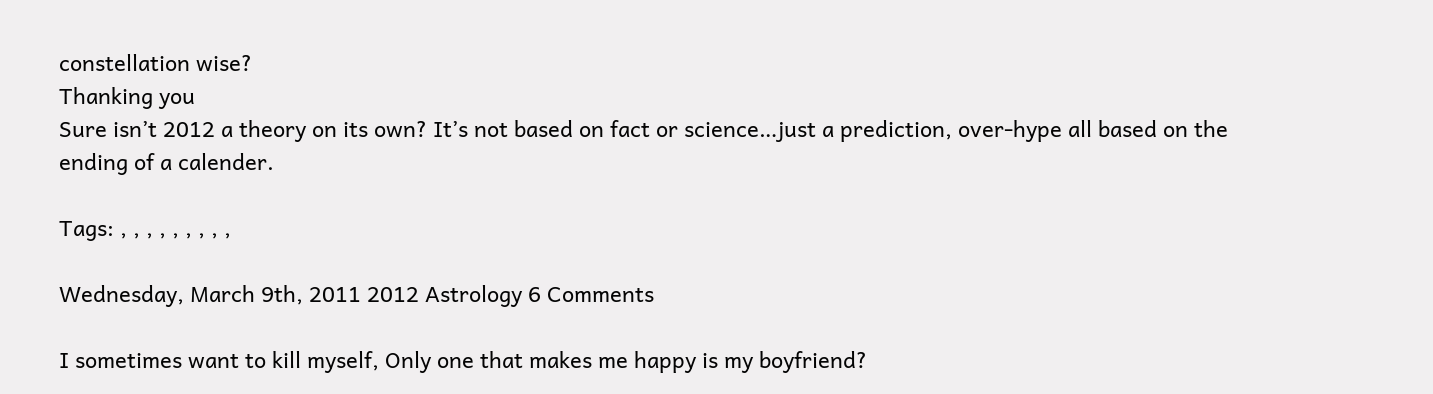constellation wise?
Thanking you
Sure isn’t 2012 a theory on its own? It’s not based on fact or science…just a prediction, over-hype all based on the ending of a calender.

Tags: , , , , , , , , ,

Wednesday, March 9th, 2011 2012 Astrology 6 Comments

I sometimes want to kill myself, Only one that makes me happy is my boyfriend?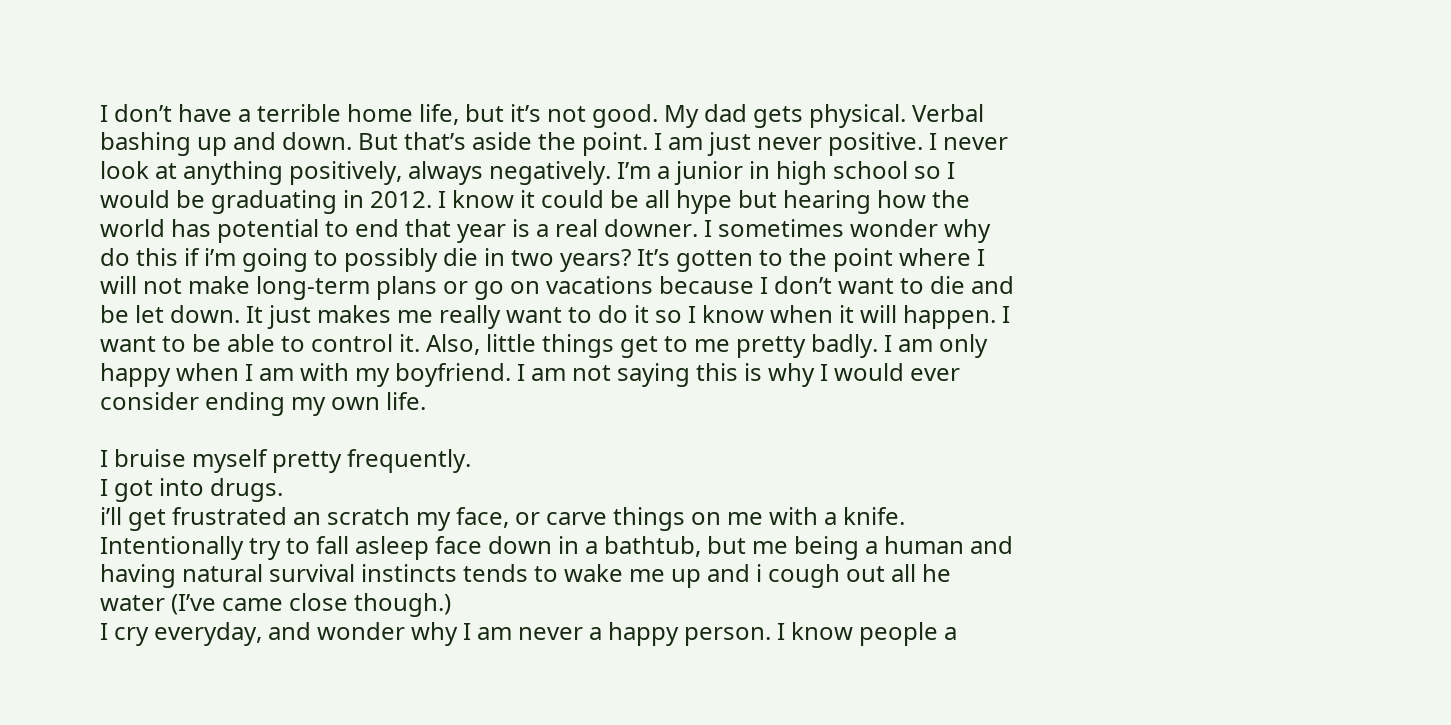I don’t have a terrible home life, but it’s not good. My dad gets physical. Verbal bashing up and down. But that’s aside the point. I am just never positive. I never look at anything positively, always negatively. I’m a junior in high school so I would be graduating in 2012. I know it could be all hype but hearing how the world has potential to end that year is a real downer. I sometimes wonder why do this if i’m going to possibly die in two years? It’s gotten to the point where I will not make long-term plans or go on vacations because I don’t want to die and be let down. It just makes me really want to do it so I know when it will happen. I want to be able to control it. Also, little things get to me pretty badly. I am only happy when I am with my boyfriend. I am not saying this is why I would ever consider ending my own life.

I bruise myself pretty frequently.
I got into drugs.
i’ll get frustrated an scratch my face, or carve things on me with a knife.
Intentionally try to fall asleep face down in a bathtub, but me being a human and having natural survival instincts tends to wake me up and i cough out all he water (I’ve came close though.)
I cry everyday, and wonder why I am never a happy person. I know people a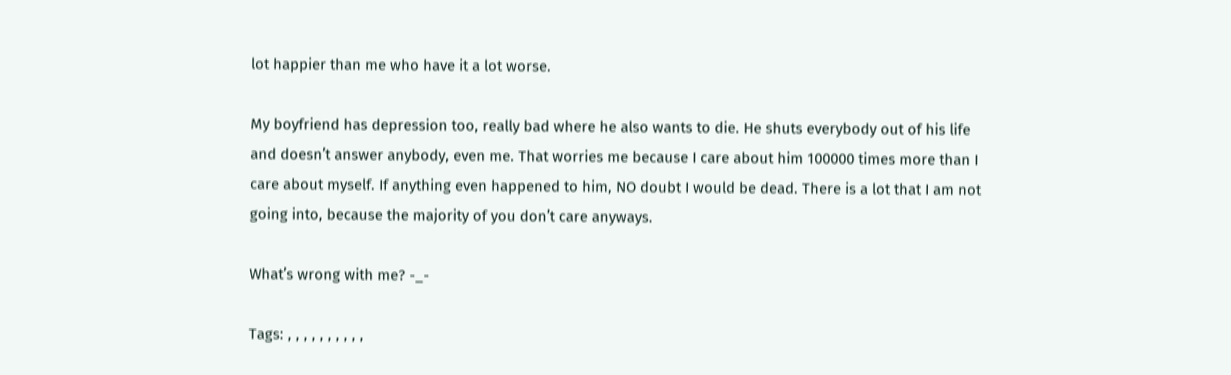lot happier than me who have it a lot worse.

My boyfriend has depression too, really bad where he also wants to die. He shuts everybody out of his life and doesn’t answer anybody, even me. That worries me because I care about him 100000 times more than I care about myself. If anything even happened to him, NO doubt I would be dead. There is a lot that I am not going into, because the majority of you don’t care anyways.

What’s wrong with me? -_-

Tags: , , , , , , , , , ,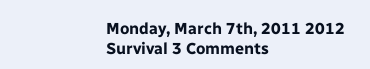Monday, March 7th, 2011 2012 Survival 3 Comments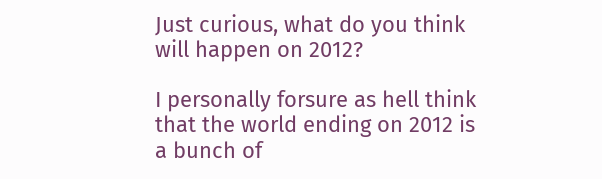Just curious, what do you think will happen on 2012?

I personally forsure as hell think that the world ending on 2012 is a bunch of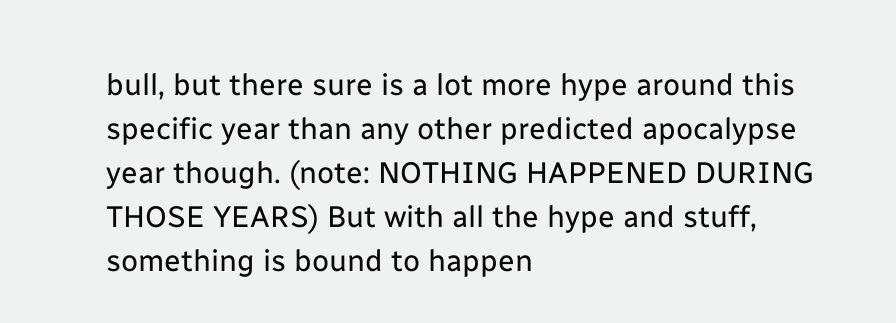bull, but there sure is a lot more hype around this specific year than any other predicted apocalypse year though. (note: NOTHING HAPPENED DURING THOSE YEARS) But with all the hype and stuff, something is bound to happen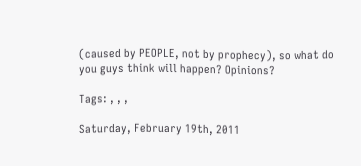(caused by PEOPLE, not by prophecy), so what do you guys think will happen? Opinions?

Tags: , , ,

Saturday, February 19th, 2011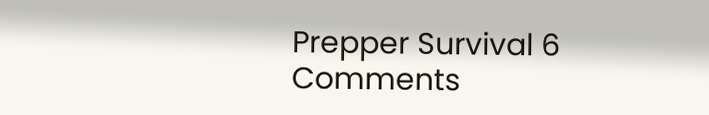Prepper Survival 6 Comments